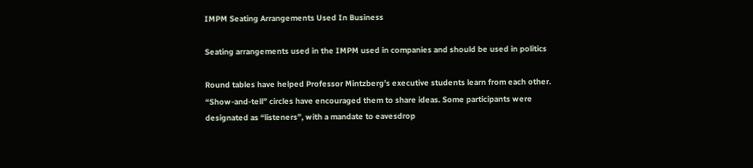IMPM Seating Arrangements Used In Business

Seating arrangements used in the IMPM used in companies and should be used in politics

Round tables have helped Professor Mintzberg’s executive students learn from each other. “Show-and-tell” circles have encouraged them to share ideas. Some participants were designated as “listeners”, with a mandate to eavesdrop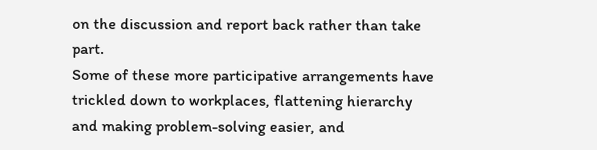on the discussion and report back rather than take part.
Some of these more participative arrangements have trickled down to workplaces, flattening hierarchy and making problem-solving easier, and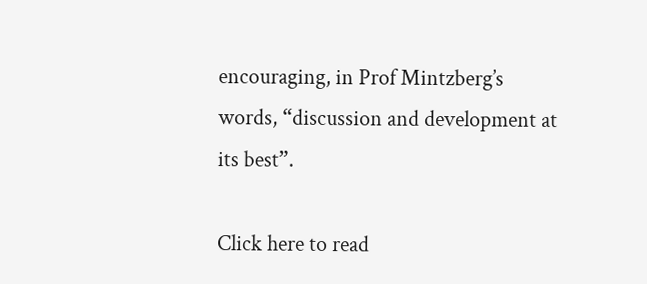encouraging, in Prof Mintzberg’s words, “discussion and development at its best”.

Click here to read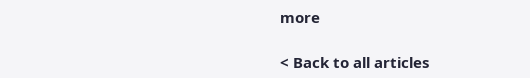more

< Back to all articles